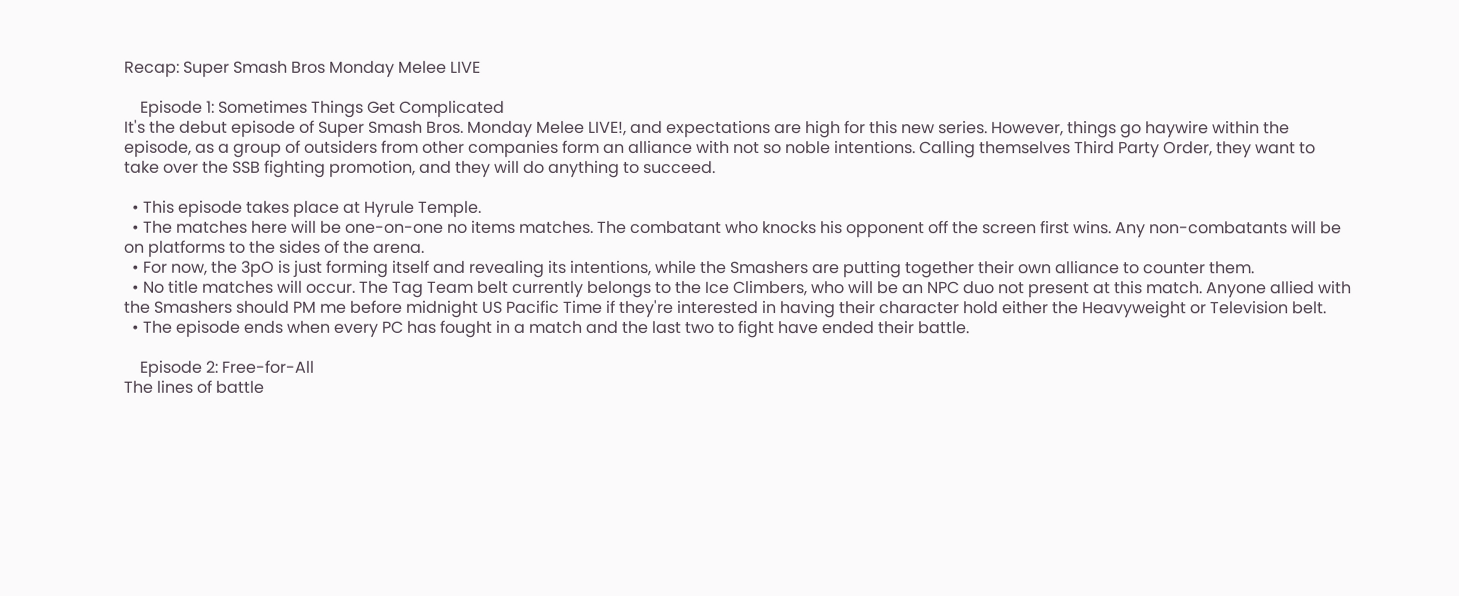Recap: Super Smash Bros Monday Melee LIVE

    Episode 1: Sometimes Things Get Complicated
It's the debut episode of Super Smash Bros. Monday Melee LIVE!, and expectations are high for this new series. However, things go haywire within the episode, as a group of outsiders from other companies form an alliance with not so noble intentions. Calling themselves Third Party Order, they want to take over the SSB fighting promotion, and they will do anything to succeed.

  • This episode takes place at Hyrule Temple.
  • The matches here will be one-on-one no items matches. The combatant who knocks his opponent off the screen first wins. Any non-combatants will be on platforms to the sides of the arena.
  • For now, the 3pO is just forming itself and revealing its intentions, while the Smashers are putting together their own alliance to counter them.
  • No title matches will occur. The Tag Team belt currently belongs to the Ice Climbers, who will be an NPC duo not present at this match. Anyone allied with the Smashers should PM me before midnight US Pacific Time if they're interested in having their character hold either the Heavyweight or Television belt.
  • The episode ends when every PC has fought in a match and the last two to fight have ended their battle.

    Episode 2: Free-for-All
The lines of battle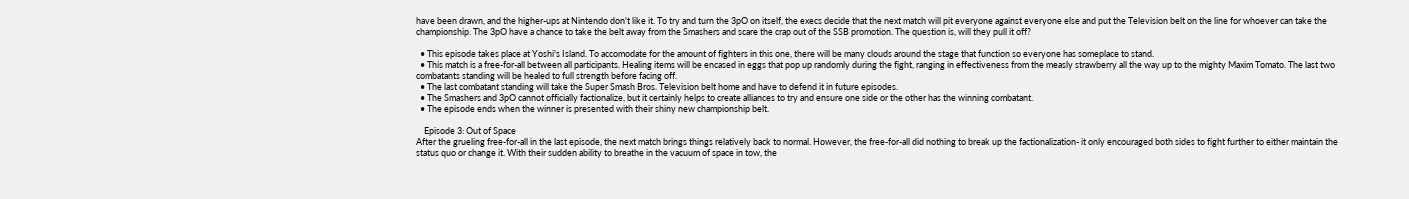have been drawn, and the higher-ups at Nintendo don't like it. To try and turn the 3pO on itself, the execs decide that the next match will pit everyone against everyone else and put the Television belt on the line for whoever can take the championship. The 3pO have a chance to take the belt away from the Smashers and scare the crap out of the SSB promotion. The question is, will they pull it off?

  • This episode takes place at Yoshi's Island. To accomodate for the amount of fighters in this one, there will be many clouds around the stage that function so everyone has someplace to stand.
  • This match is a free-for-all between all participants. Healing items will be encased in eggs that pop up randomly during the fight, ranging in effectiveness from the measly strawberry all the way up to the mighty Maxim Tomato. The last two combatants standing will be healed to full strength before facing off.
  • The last combatant standing will take the Super Smash Bros. Television belt home and have to defend it in future episodes.
  • The Smashers and 3pO cannot officially factionalize, but it certainly helps to create alliances to try and ensure one side or the other has the winning combatant.
  • The episode ends when the winner is presented with their shiny new championship belt.

    Episode 3: Out of Space
After the grueling free-for-all in the last episode, the next match brings things relatively back to normal. However, the free-for-all did nothing to break up the factionalization- it only encouraged both sides to fight further to either maintain the status quo or change it. With their sudden ability to breathe in the vacuum of space in tow, the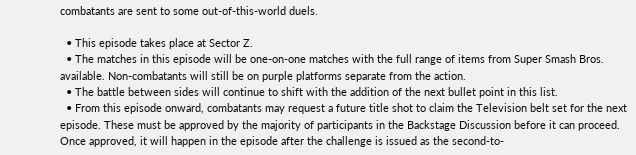combatants are sent to some out-of-this-world duels.

  • This episode takes place at Sector Z.
  • The matches in this episode will be one-on-one matches with the full range of items from Super Smash Bros. available. Non-combatants will still be on purple platforms separate from the action.
  • The battle between sides will continue to shift with the addition of the next bullet point in this list.
  • From this episode onward, combatants may request a future title shot to claim the Television belt set for the next episode. These must be approved by the majority of participants in the Backstage Discussion before it can proceed. Once approved, it will happen in the episode after the challenge is issued as the second-to-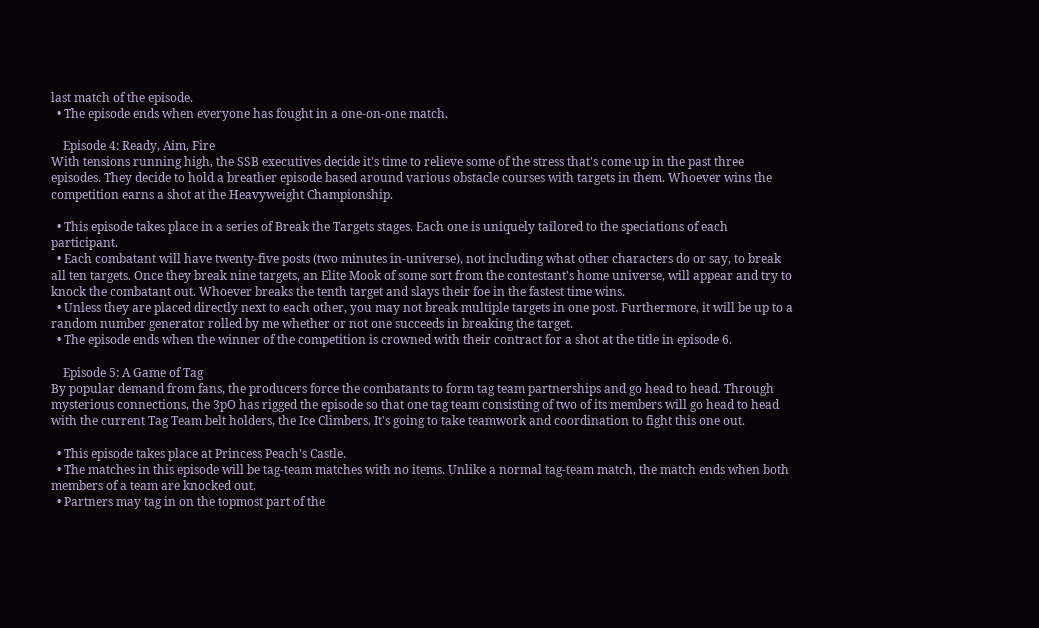last match of the episode.
  • The episode ends when everyone has fought in a one-on-one match.

    Episode 4: Ready, Aim, Fire
With tensions running high, the SSB executives decide it's time to relieve some of the stress that's come up in the past three episodes. They decide to hold a breather episode based around various obstacle courses with targets in them. Whoever wins the competition earns a shot at the Heavyweight Championship.

  • This episode takes place in a series of Break the Targets stages. Each one is uniquely tailored to the speciations of each participant.
  • Each combatant will have twenty-five posts (two minutes in-universe), not including what other characters do or say, to break all ten targets. Once they break nine targets, an Elite Mook of some sort from the contestant's home universe, will appear and try to knock the combatant out. Whoever breaks the tenth target and slays their foe in the fastest time wins.
  • Unless they are placed directly next to each other, you may not break multiple targets in one post. Furthermore, it will be up to a random number generator rolled by me whether or not one succeeds in breaking the target.
  • The episode ends when the winner of the competition is crowned with their contract for a shot at the title in episode 6.

    Episode 5: A Game of Tag
By popular demand from fans, the producers force the combatants to form tag team partnerships and go head to head. Through mysterious connections, the 3pO has rigged the episode so that one tag team consisting of two of its members will go head to head with the current Tag Team belt holders, the Ice Climbers. It's going to take teamwork and coordination to fight this one out.

  • This episode takes place at Princess Peach's Castle.
  • The matches in this episode will be tag-team matches with no items. Unlike a normal tag-team match, the match ends when both members of a team are knocked out.
  • Partners may tag in on the topmost part of the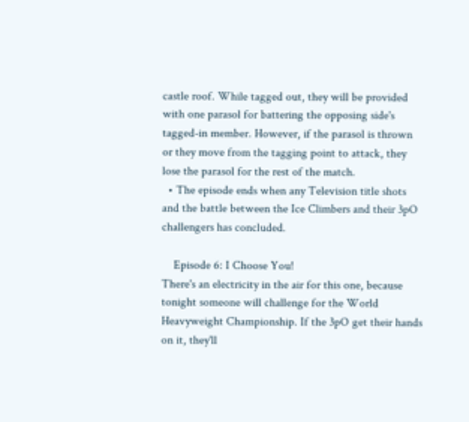castle roof. While tagged out, they will be provided with one parasol for battering the opposing side's tagged-in member. However, if the parasol is thrown or they move from the tagging point to attack, they lose the parasol for the rest of the match.
  • The episode ends when any Television title shots and the battle between the Ice Climbers and their 3pO challengers has concluded.

    Episode 6: I Choose You!
There's an electricity in the air for this one, because tonight someone will challenge for the World Heavyweight Championship. If the 3pO get their hands on it, they'll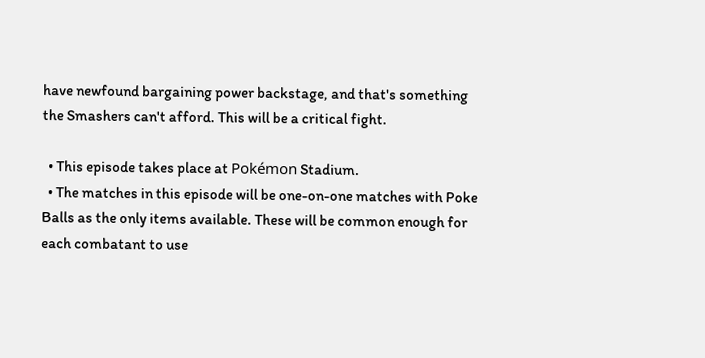have newfound bargaining power backstage, and that's something the Smashers can't afford. This will be a critical fight.

  • This episode takes place at Pokémon Stadium.
  • The matches in this episode will be one-on-one matches with Poke Balls as the only items available. These will be common enough for each combatant to use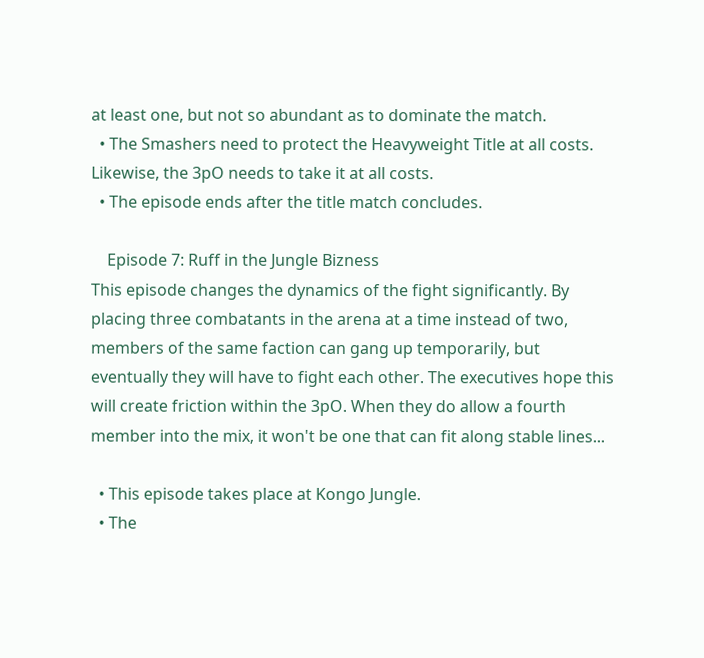at least one, but not so abundant as to dominate the match.
  • The Smashers need to protect the Heavyweight Title at all costs. Likewise, the 3pO needs to take it at all costs.
  • The episode ends after the title match concludes.

    Episode 7: Ruff in the Jungle Bizness
This episode changes the dynamics of the fight significantly. By placing three combatants in the arena at a time instead of two, members of the same faction can gang up temporarily, but eventually they will have to fight each other. The executives hope this will create friction within the 3pO. When they do allow a fourth member into the mix, it won't be one that can fit along stable lines...

  • This episode takes place at Kongo Jungle.
  • The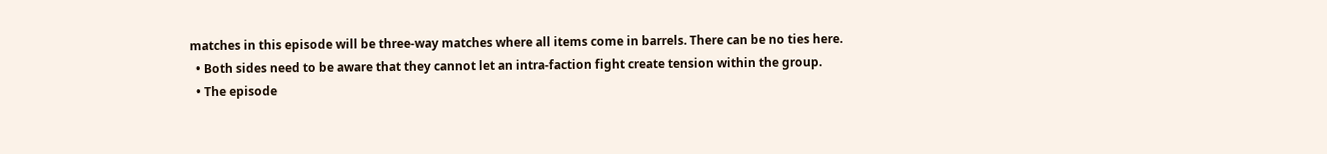matches in this episode will be three-way matches where all items come in barrels. There can be no ties here.
  • Both sides need to be aware that they cannot let an intra-faction fight create tension within the group.
  • The episode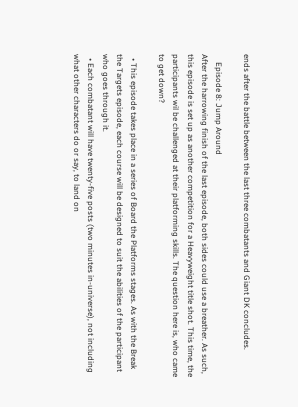ends after the battle between the last three combatants and Giant DK concludes.

    Episode 8: Jump Around
After the harrowing finish of the last episode, both sides could use a breather. As such, this episode is set up as another competition for a Heavyweight title shot. This time, the participants wil be challenged at their platforming skills. The question here is, who came to get down?

  • This episode takes place in a series of Board the Platforms stages. As with the Break the Targets episode, each course will be designed to suit the abilities of the participant who goes through it.
  • Each combatant will have twenty-five posts (two minutes in-universe), not including what other characters do or say, to land on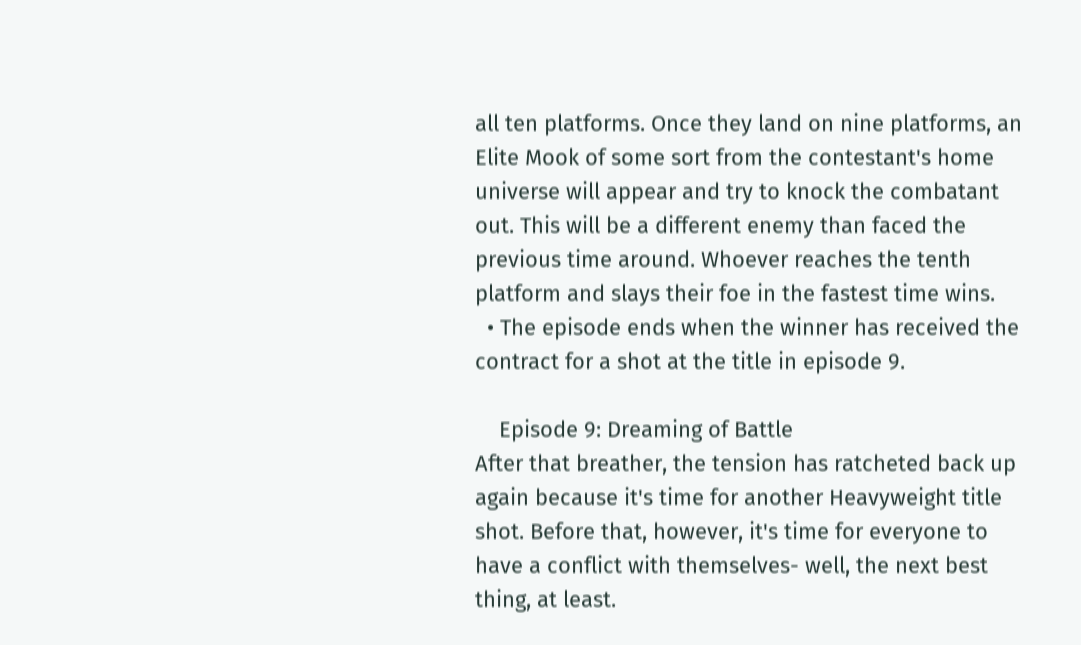all ten platforms. Once they land on nine platforms, an Elite Mook of some sort from the contestant's home universe will appear and try to knock the combatant out. This will be a different enemy than faced the previous time around. Whoever reaches the tenth platform and slays their foe in the fastest time wins.
  • The episode ends when the winner has received the contract for a shot at the title in episode 9.

    Episode 9: Dreaming of Battle
After that breather, the tension has ratcheted back up again because it's time for another Heavyweight title shot. Before that, however, it's time for everyone to have a conflict with themselves- well, the next best thing, at least.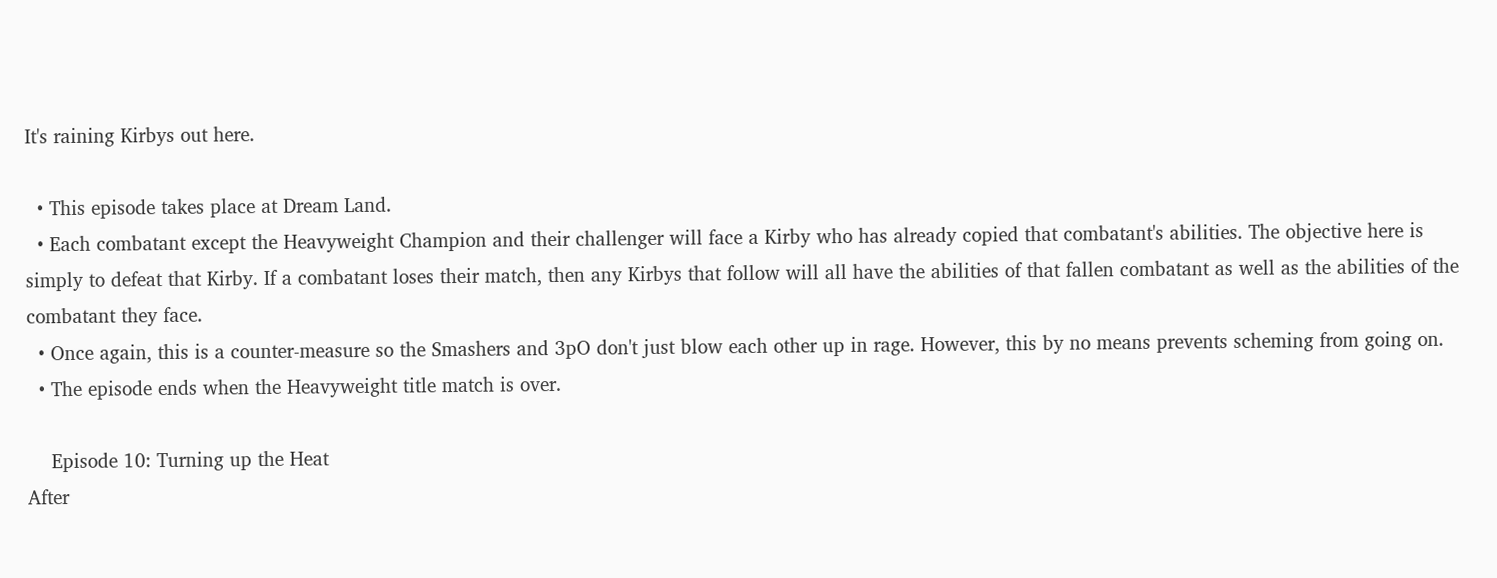It's raining Kirbys out here.

  • This episode takes place at Dream Land.
  • Each combatant except the Heavyweight Champion and their challenger will face a Kirby who has already copied that combatant's abilities. The objective here is simply to defeat that Kirby. If a combatant loses their match, then any Kirbys that follow will all have the abilities of that fallen combatant as well as the abilities of the combatant they face.
  • Once again, this is a counter-measure so the Smashers and 3pO don't just blow each other up in rage. However, this by no means prevents scheming from going on.
  • The episode ends when the Heavyweight title match is over.

    Episode 10: Turning up the Heat
After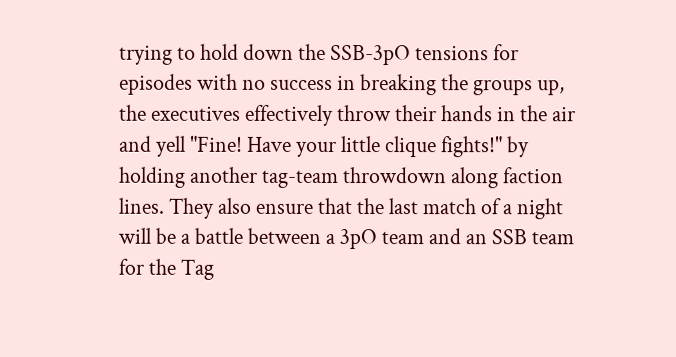trying to hold down the SSB-3pO tensions for episodes with no success in breaking the groups up, the executives effectively throw their hands in the air and yell "Fine! Have your little clique fights!" by holding another tag-team throwdown along faction lines. They also ensure that the last match of a night will be a battle between a 3pO team and an SSB team for the Tag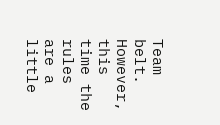Team belt. However, this time the rules are a little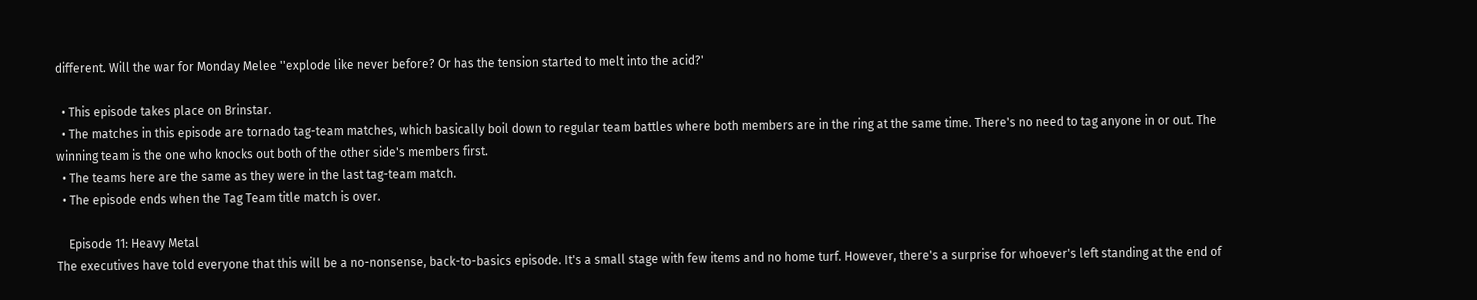different. Will the war for Monday Melee ''explode like never before? Or has the tension started to melt into the acid?'

  • This episode takes place on Brinstar.
  • The matches in this episode are tornado tag-team matches, which basically boil down to regular team battles where both members are in the ring at the same time. There's no need to tag anyone in or out. The winning team is the one who knocks out both of the other side's members first.
  • The teams here are the same as they were in the last tag-team match.
  • The episode ends when the Tag Team title match is over.

    Episode 11: Heavy Metal
The executives have told everyone that this will be a no-nonsense, back-to-basics episode. It's a small stage with few items and no home turf. However, there's a surprise for whoever's left standing at the end of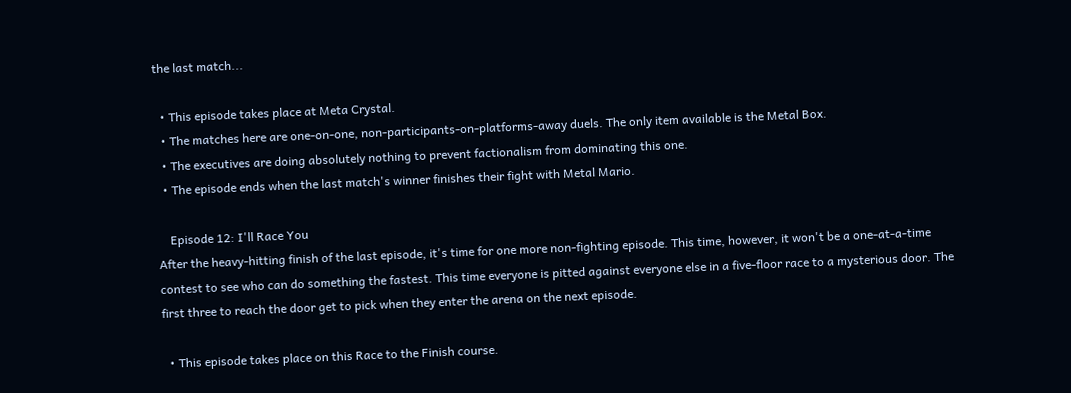the last match...

  • This episode takes place at Meta Crystal.
  • The matches here are one-on-one, non-participants-on-platforms-away duels. The only item available is the Metal Box.
  • The executives are doing absolutely nothing to prevent factionalism from dominating this one.
  • The episode ends when the last match's winner finishes their fight with Metal Mario.

    Episode 12: I'll Race You
After the heavy-hitting finish of the last episode, it's time for one more non-fighting episode. This time, however, it won't be a one-at-a-time contest to see who can do something the fastest. This time everyone is pitted against everyone else in a five-floor race to a mysterious door. The first three to reach the door get to pick when they enter the arena on the next episode.

  • This episode takes place on this Race to the Finish course.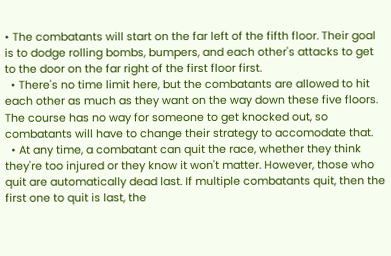• The combatants will start on the far left of the fifth floor. Their goal is to dodge rolling bombs, bumpers, and each other's attacks to get to the door on the far right of the first floor first.
  • There's no time limit here, but the combatants are allowed to hit each other as much as they want on the way down these five floors. The course has no way for someone to get knocked out, so combatants will have to change their strategy to accomodate that.
  • At any time, a combatant can quit the race, whether they think they're too injured or they know it won't matter. However, those who quit are automatically dead last. If multiple combatants quit, then the first one to quit is last, the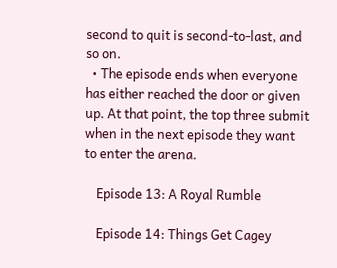second to quit is second-to-last, and so on.
  • The episode ends when everyone has either reached the door or given up. At that point, the top three submit when in the next episode they want to enter the arena.

    Episode 13: A Royal Rumble

    Episode 14: Things Get Cagey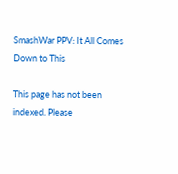SmashWar PPV: It All Comes Down to This

This page has not been indexed. Please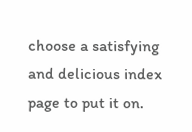choose a satisfying and delicious index page to put it on.